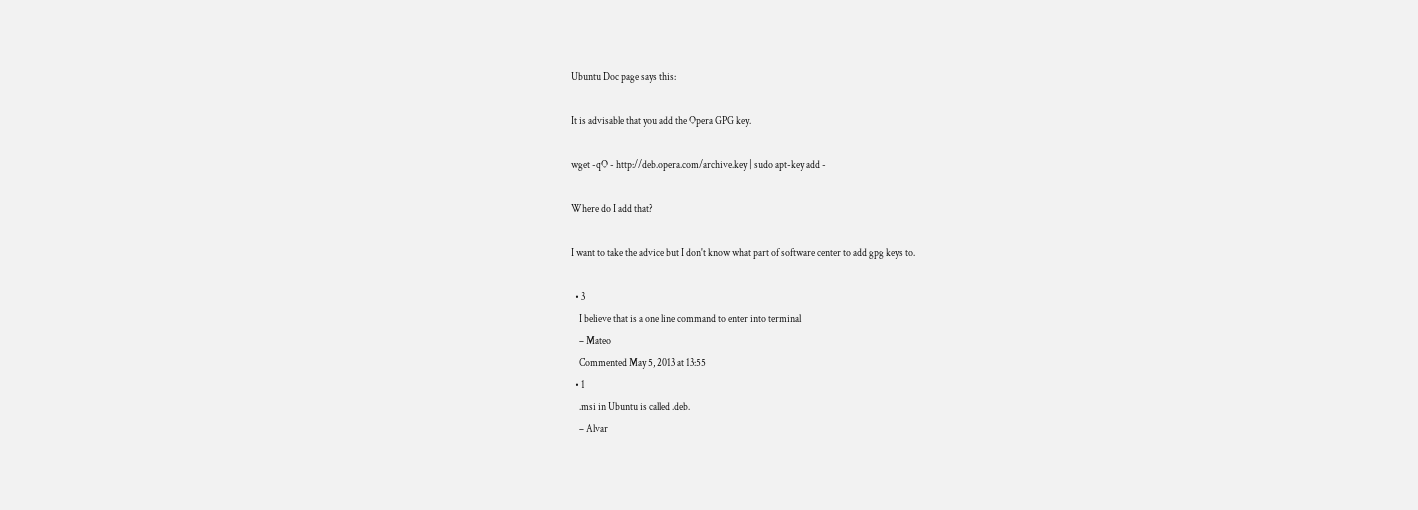Ubuntu Doc page says this:

It is advisable that you add the Opera GPG key.

wget -qO - http://deb.opera.com/archive.key | sudo apt-key add -

Where do I add that?

I want to take the advice but I don't know what part of software center to add gpg keys to.

  • 3
    I believe that is a one line command to enter into terminal
    – Mateo
    Commented May 5, 2013 at 13:55
  • 1
    .msi in Ubuntu is called .deb.
    – Alvar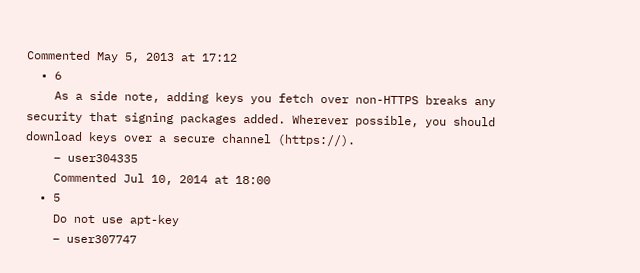Commented May 5, 2013 at 17:12
  • 6
    As a side note, adding keys you fetch over non-HTTPS breaks any security that signing packages added. Wherever possible, you should download keys over a secure channel (https://).
    – user304335
    Commented Jul 10, 2014 at 18:00
  • 5
    Do not use apt-key
    – user307747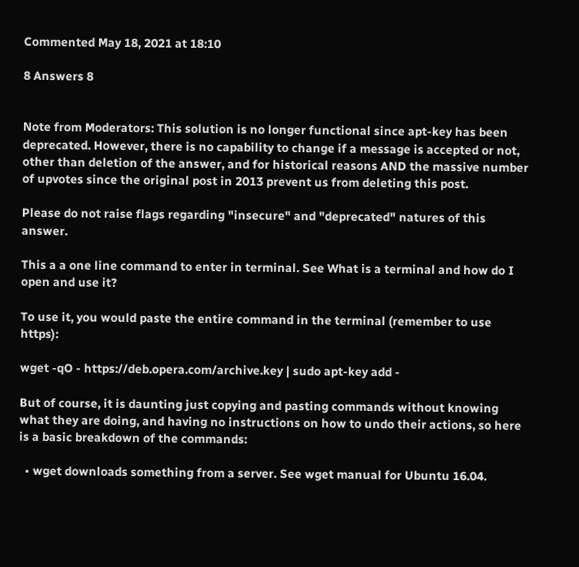Commented May 18, 2021 at 18:10

8 Answers 8


Note from Moderators: This solution is no longer functional since apt-key has been deprecated. However, there is no capability to change if a message is accepted or not, other than deletion of the answer, and for historical reasons AND the massive number of upvotes since the original post in 2013 prevent us from deleting this post.

Please do not raise flags regarding "insecure" and "deprecated" natures of this answer.

This a a one line command to enter in terminal. See What is a terminal and how do I open and use it?

To use it, you would paste the entire command in the terminal (remember to use https):

wget -qO - https://deb.opera.com/archive.key | sudo apt-key add -

But of course, it is daunting just copying and pasting commands without knowing what they are doing, and having no instructions on how to undo their actions, so here is a basic breakdown of the commands:

  • wget downloads something from a server. See wget manual for Ubuntu 16.04.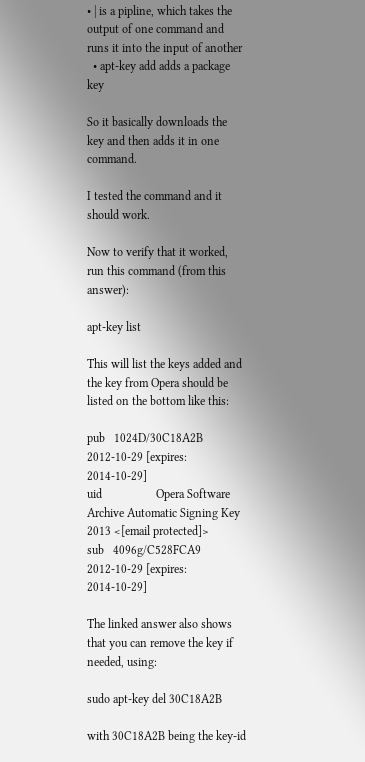• | is a pipline, which takes the output of one command and runs it into the input of another
  • apt-key add adds a package key

So it basically downloads the key and then adds it in one command.

I tested the command and it should work.

Now to verify that it worked, run this command (from this answer):

apt-key list

This will list the keys added and the key from Opera should be listed on the bottom like this:

pub   1024D/30C18A2B 2012-10-29 [expires: 2014-10-29]
uid                  Opera Software Archive Automatic Signing Key 2013 <[email protected]>
sub   4096g/C528FCA9 2012-10-29 [expires: 2014-10-29]

The linked answer also shows that you can remove the key if needed, using:

sudo apt-key del 30C18A2B

with 30C18A2B being the key-id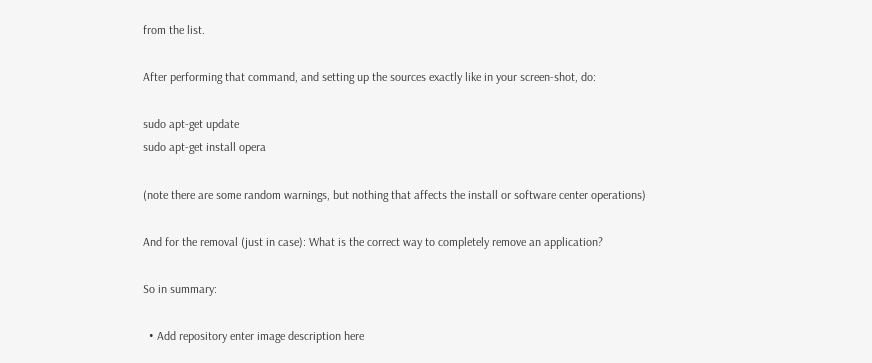from the list.

After performing that command, and setting up the sources exactly like in your screen-shot, do:

sudo apt-get update
sudo apt-get install opera

(note there are some random warnings, but nothing that affects the install or software center operations)

And for the removal (just in case): What is the correct way to completely remove an application?

So in summary:

  • Add repository enter image description here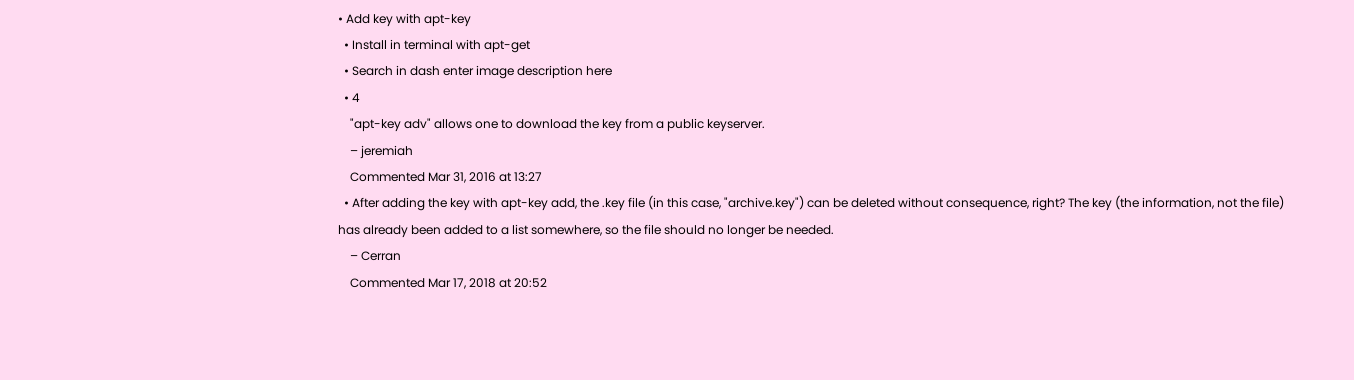• Add key with apt-key
  • Install in terminal with apt-get
  • Search in dash enter image description here
  • 4
    "apt-key adv" allows one to download the key from a public keyserver.
    – jeremiah
    Commented Mar 31, 2016 at 13:27
  • After adding the key with apt-key add, the .key file (in this case, "archive.key") can be deleted without consequence, right? The key (the information, not the file) has already been added to a list somewhere, so the file should no longer be needed.
    – Cerran
    Commented Mar 17, 2018 at 20:52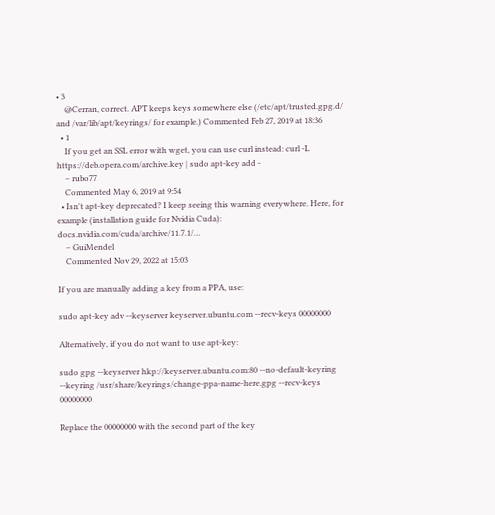• 3
    @Cerran, correct. APT keeps keys somewhere else (/etc/apt/trusted.gpg.d/ and /var/lib/apt/keyrings/ for example.) Commented Feb 27, 2019 at 18:36
  • 1
    If you get an SSL error with wget, you can use curl instead: curl -L https://deb.opera.com/archive.key | sudo apt-key add -
    – rubo77
    Commented May 6, 2019 at 9:54
  • Isn't apt-key deprecated? I keep seeing this warning everywhere. Here, for example (installation guide for Nvidia Cuda): docs.nvidia.com/cuda/archive/11.7.1/…
    – GuiMendel
    Commented Nov 29, 2022 at 15:03

If you are manually adding a key from a PPA, use:

sudo apt-key adv --keyserver keyserver.ubuntu.com --recv-keys 00000000

Alternatively, if you do not want to use apt-key:

sudo gpg --keyserver hkp://keyserver.ubuntu.com:80 --no-default-keyring --keyring /usr/share/keyrings/change-ppa-name-here.gpg --recv-keys 00000000

Replace the 00000000 with the second part of the key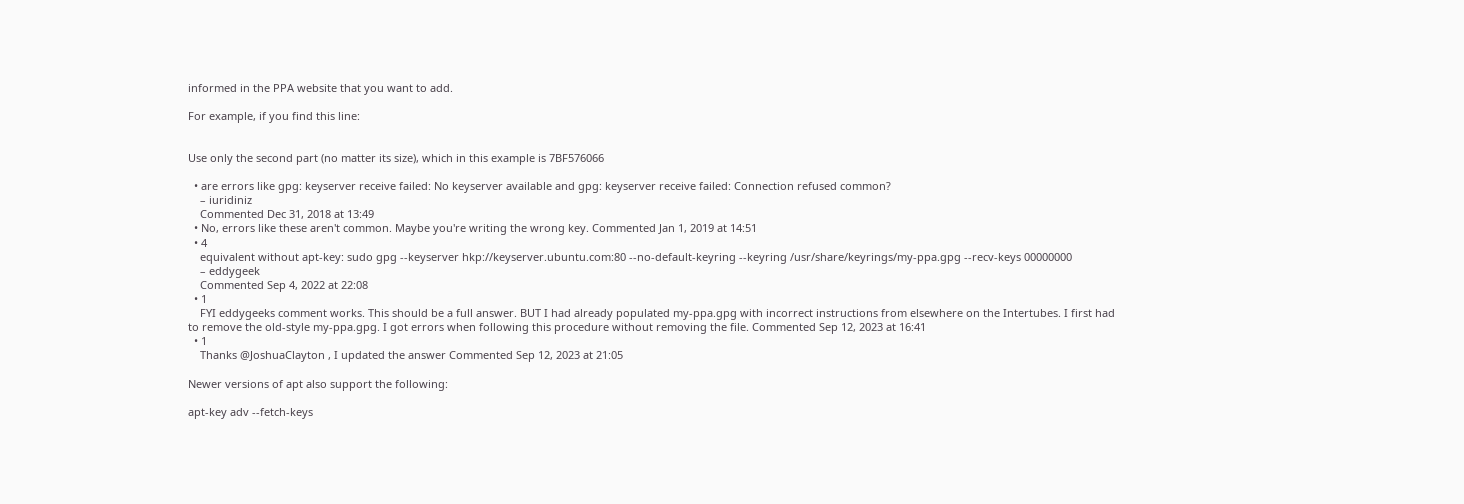informed in the PPA website that you want to add.

For example, if you find this line:


Use only the second part (no matter its size), which in this example is 7BF576066

  • are errors like gpg: keyserver receive failed: No keyserver available and gpg: keyserver receive failed: Connection refused common?
    – iuridiniz
    Commented Dec 31, 2018 at 13:49
  • No, errors like these aren't common. Maybe you're writing the wrong key. Commented Jan 1, 2019 at 14:51
  • 4
    equivalent without apt-key: sudo gpg --keyserver hkp://keyserver.ubuntu.com:80 --no-default-keyring --keyring /usr/share/keyrings/my-ppa.gpg --recv-keys 00000000
    – eddygeek
    Commented Sep 4, 2022 at 22:08
  • 1
    FYI eddygeeks comment works. This should be a full answer. BUT I had already populated my-ppa.gpg with incorrect instructions from elsewhere on the Intertubes. I first had to remove the old-style my-ppa.gpg. I got errors when following this procedure without removing the file. Commented Sep 12, 2023 at 16:41
  • 1
    Thanks @JoshuaClayton , I updated the answer Commented Sep 12, 2023 at 21:05

Newer versions of apt also support the following:

apt-key adv --fetch-keys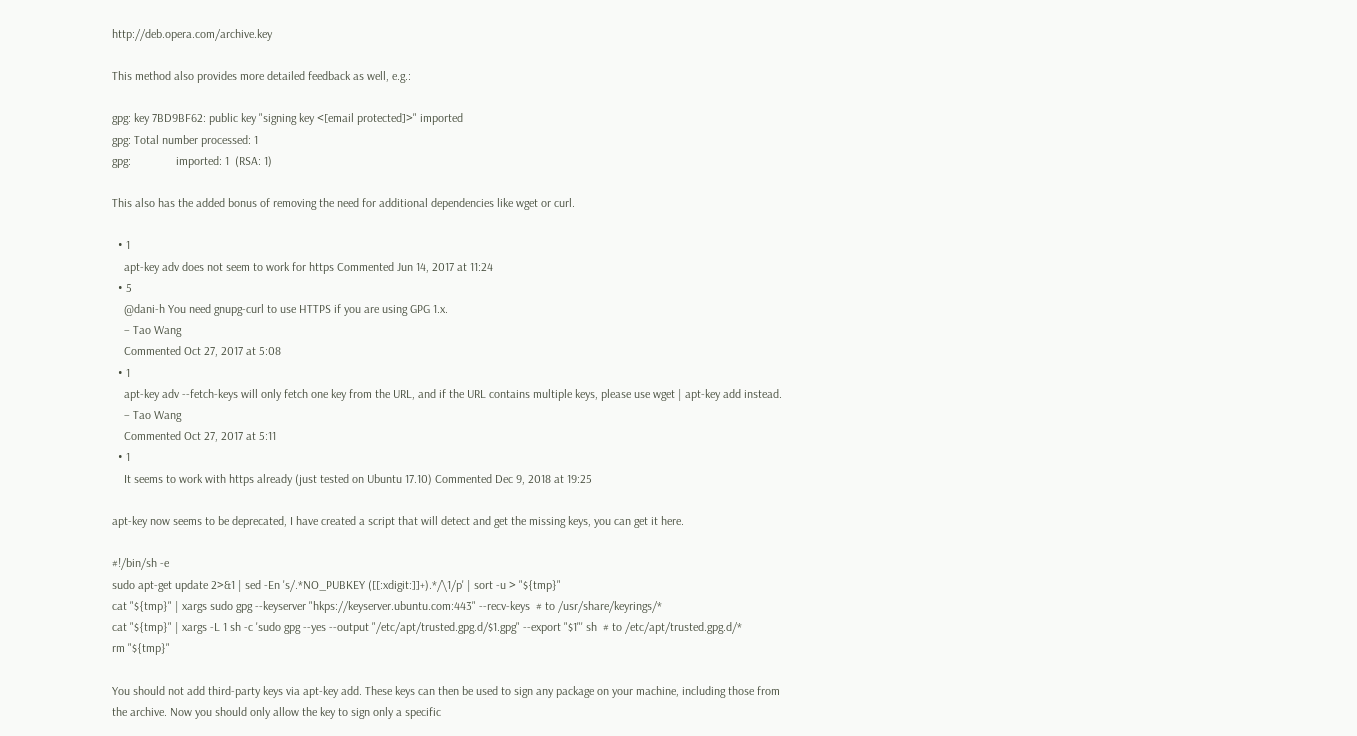http://deb.opera.com/archive.key

This method also provides more detailed feedback as well, e.g.:

gpg: key 7BD9BF62: public key "signing key <[email protected]>" imported
gpg: Total number processed: 1
gpg:               imported: 1  (RSA: 1)

This also has the added bonus of removing the need for additional dependencies like wget or curl.

  • 1
    apt-key adv does not seem to work for https Commented Jun 14, 2017 at 11:24
  • 5
    @dani-h You need gnupg-curl to use HTTPS if you are using GPG 1.x.
    – Tao Wang
    Commented Oct 27, 2017 at 5:08
  • 1
    apt-key adv --fetch-keys will only fetch one key from the URL, and if the URL contains multiple keys, please use wget | apt-key add instead.
    – Tao Wang
    Commented Oct 27, 2017 at 5:11
  • 1
    It seems to work with https already (just tested on Ubuntu 17.10) Commented Dec 9, 2018 at 19:25

apt-key now seems to be deprecated, I have created a script that will detect and get the missing keys, you can get it here.

#!/bin/sh -e
sudo apt-get update 2>&1 | sed -En 's/.*NO_PUBKEY ([[:xdigit:]]+).*/\1/p' | sort -u > "${tmp}"
cat "${tmp}" | xargs sudo gpg --keyserver "hkps://keyserver.ubuntu.com:443" --recv-keys  # to /usr/share/keyrings/*
cat "${tmp}" | xargs -L 1 sh -c 'sudo gpg --yes --output "/etc/apt/trusted.gpg.d/$1.gpg" --export "$1"' sh  # to /etc/apt/trusted.gpg.d/*
rm "${tmp}"

You should not add third-party keys via apt-key add. These keys can then be used to sign any package on your machine, including those from the archive. Now you should only allow the key to sign only a specific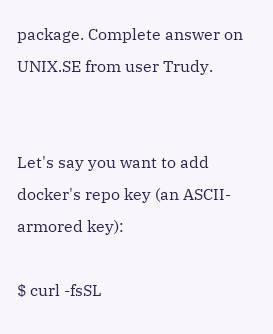package. Complete answer on UNIX.SE from user Trudy.


Let's say you want to add docker's repo key (an ASCII-armored key):

$ curl -fsSL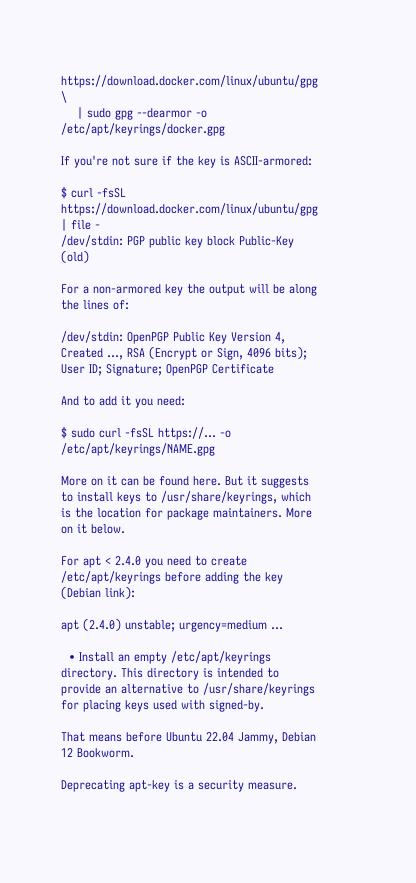https://download.docker.com/linux/ubuntu/gpg \
    | sudo gpg --dearmor -o /etc/apt/keyrings/docker.gpg

If you're not sure if the key is ASCII-armored:

$ curl -fsSL https://download.docker.com/linux/ubuntu/gpg | file -
/dev/stdin: PGP public key block Public-Key (old)

For a non-armored key the output will be along the lines of:

/dev/stdin: OpenPGP Public Key Version 4, Created ..., RSA (Encrypt or Sign, 4096 bits); User ID; Signature; OpenPGP Certificate

And to add it you need:

$ sudo curl -fsSL https://... -o /etc/apt/keyrings/NAME.gpg

More on it can be found here. But it suggests to install keys to /usr/share/keyrings, which is the location for package maintainers. More on it below.

For apt < 2.4.0 you need to create /etc/apt/keyrings before adding the key (Debian link):

apt (2.4.0) unstable; urgency=medium ...

  • Install an empty /etc/apt/keyrings directory. This directory is intended to provide an alternative to /usr/share/keyrings for placing keys used with signed-by.

That means before Ubuntu 22.04 Jammy, Debian 12 Bookworm.

Deprecating apt-key is a security measure.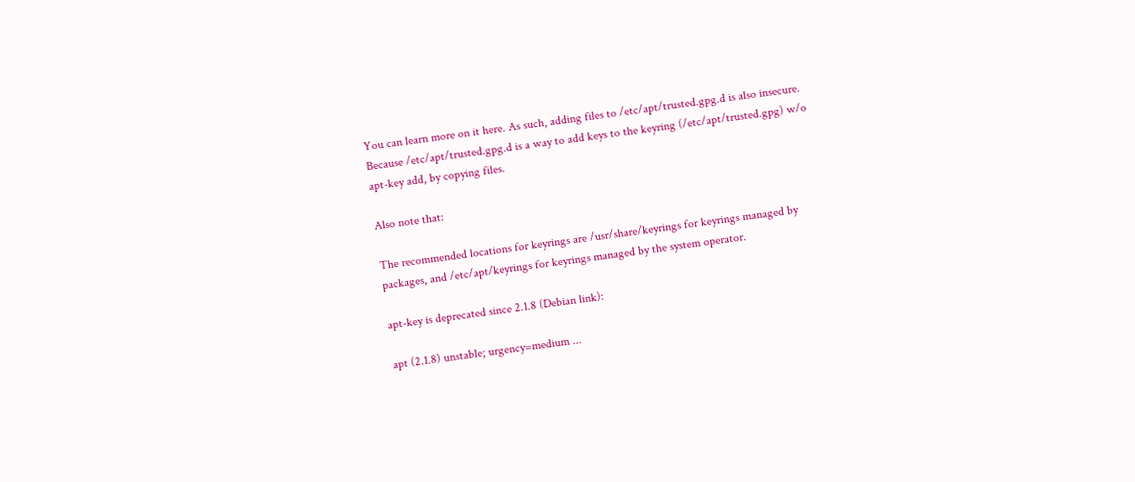You can learn more on it here. As such, adding files to /etc/apt/trusted.gpg.d is also insecure. Because /etc/apt/trusted.gpg.d is a way to add keys to the keyring (/etc/apt/trusted.gpg) w/o apt-key add, by copying files.

Also note that:

The recommended locations for keyrings are /usr/share/keyrings for keyrings managed by packages, and /etc/apt/keyrings for keyrings managed by the system operator.

apt-key is deprecated since 2.1.8 (Debian link):

apt (2.1.8) unstable; urgency=medium ...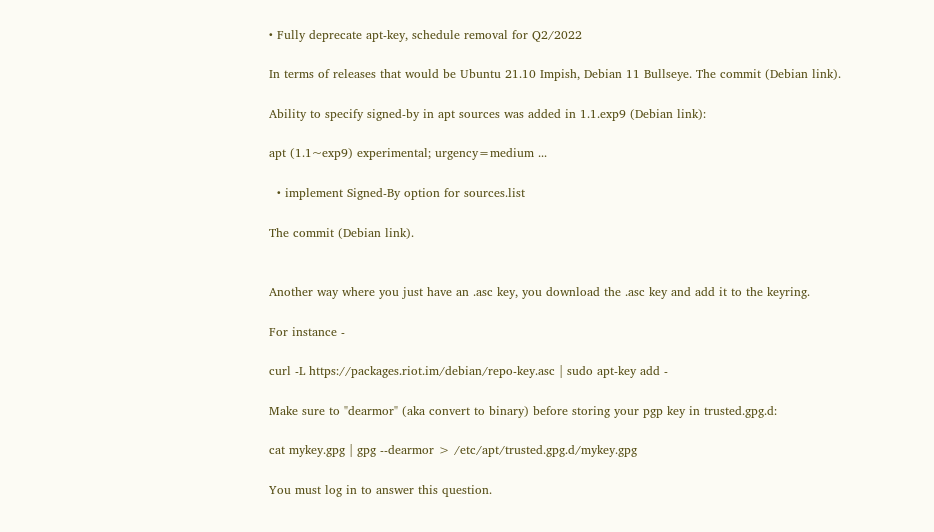• Fully deprecate apt-key, schedule removal for Q2/2022

In terms of releases that would be Ubuntu 21.10 Impish, Debian 11 Bullseye. The commit (Debian link).

Ability to specify signed-by in apt sources was added in 1.1.exp9 (Debian link):

apt (1.1~exp9) experimental; urgency=medium ...

  • implement Signed-By option for sources.list

The commit (Debian link).


Another way where you just have an .asc key, you download the .asc key and add it to the keyring.

For instance -

curl -L https://packages.riot.im/debian/repo-key.asc | sudo apt-key add -

Make sure to "dearmor" (aka convert to binary) before storing your pgp key in trusted.gpg.d:

cat mykey.gpg | gpg --dearmor > /etc/apt/trusted.gpg.d/mykey.gpg

You must log in to answer this question.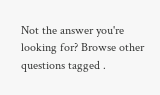Not the answer you're looking for? Browse other questions tagged .